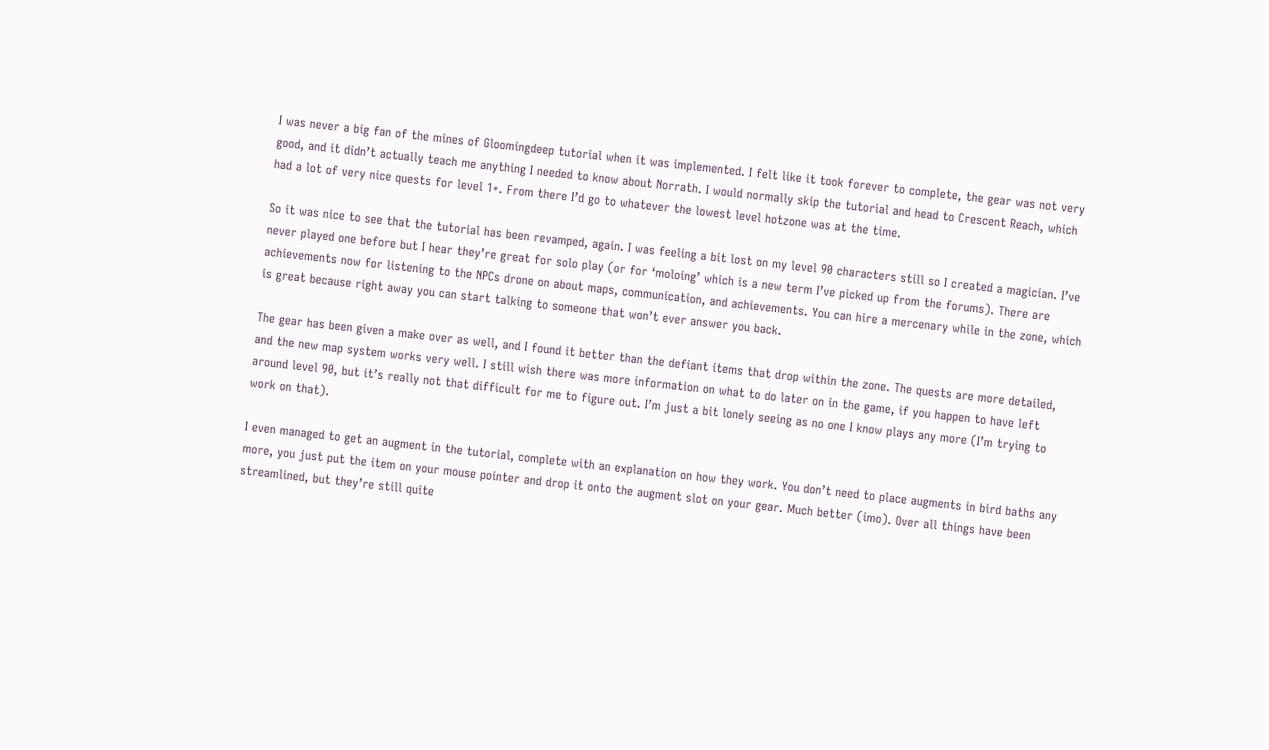I was never a big fan of the mines of Gloomingdeep tutorial when it was implemented. I felt like it took forever to complete, the gear was not very good, and it didn’t actually teach me anything I needed to know about Norrath. I would normally skip the tutorial and head to Crescent Reach, which had a lot of very nice quests for level 1+. From there I’d go to whatever the lowest level hotzone was at the time.

So it was nice to see that the tutorial has been revamped, again. I was feeling a bit lost on my level 90 characters still so I created a magician. I’ve never played one before but I hear they’re great for solo play (or for ‘moloing’ which is a new term I’ve picked up from the forums). There are achievements now for listening to the NPCs drone on about maps, communication, and achievements. You can hire a mercenary while in the zone, which is great because right away you can start talking to someone that won’t ever answer you back.

The gear has been given a make over as well, and I found it better than the defiant items that drop within the zone. The quests are more detailed, and the new map system works very well. I still wish there was more information on what to do later on in the game, if you happen to have left around level 90, but it’s really not that difficult for me to figure out. I’m just a bit lonely seeing as no one I know plays any more (I’m trying to work on that).

I even managed to get an augment in the tutorial, complete with an explanation on how they work. You don’t need to place augments in bird baths any more, you just put the item on your mouse pointer and drop it onto the augment slot on your gear. Much better (imo). Over all things have been streamlined, but they’re still quite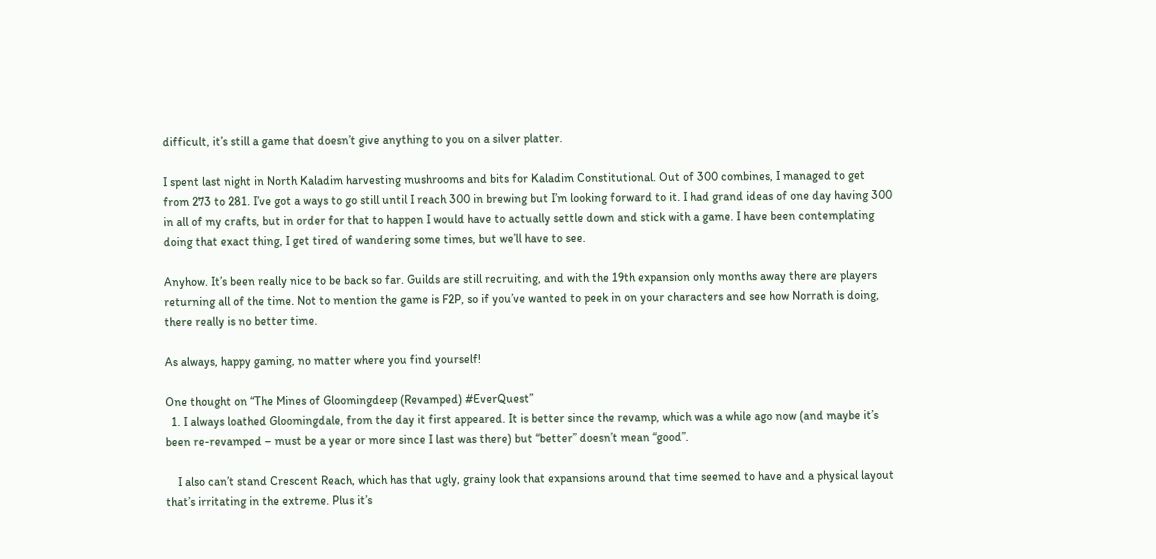difficult, it’s still a game that doesn’t give anything to you on a silver platter.

I spent last night in North Kaladim harvesting mushrooms and bits for Kaladim Constitutional. Out of 300 combines, I managed to get from 273 to 281. I’ve got a ways to go still until I reach 300 in brewing but I’m looking forward to it. I had grand ideas of one day having 300 in all of my crafts, but in order for that to happen I would have to actually settle down and stick with a game. I have been contemplating doing that exact thing, I get tired of wandering some times, but we’ll have to see.

Anyhow. It’s been really nice to be back so far. Guilds are still recruiting, and with the 19th expansion only months away there are players returning all of the time. Not to mention the game is F2P, so if you’ve wanted to peek in on your characters and see how Norrath is doing, there really is no better time.

As always, happy gaming, no matter where you find yourself!

One thought on “The Mines of Gloomingdeep (Revamped) #EverQuest”
  1. I always loathed Gloomingdale, from the day it first appeared. It is better since the revamp, which was a while ago now (and maybe it’s been re-revamped – must be a year or more since I last was there) but “better” doesn’t mean “good”.

    I also can’t stand Crescent Reach, which has that ugly, grainy look that expansions around that time seemed to have and a physical layout that’s irritating in the extreme. Plus it’s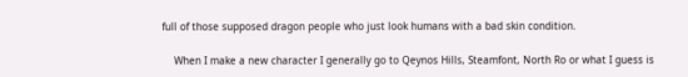full of those supposed dragon people who just look humans with a bad skin condition.

    When I make a new character I generally go to Qeynos Hills, Steamfont, North Ro or what I guess is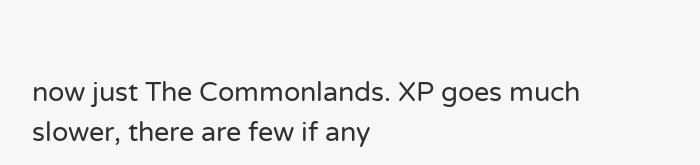now just The Commonlands. XP goes much slower, there are few if any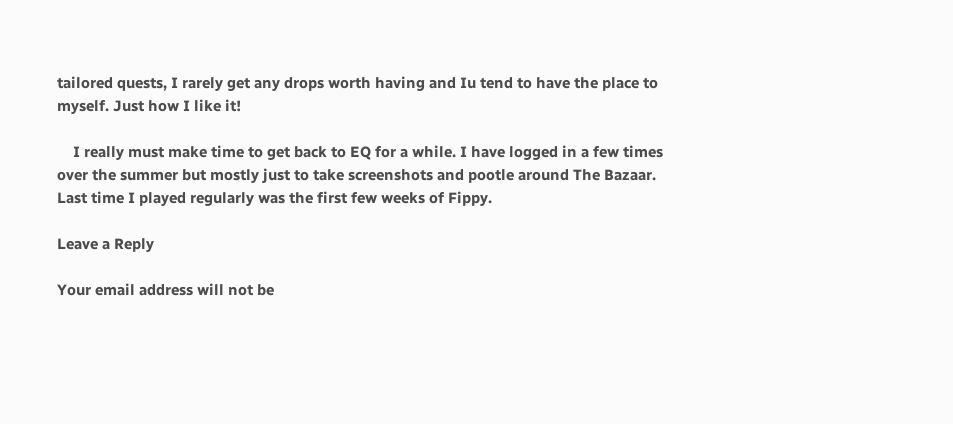tailored quests, I rarely get any drops worth having and Iu tend to have the place to myself. Just how I like it!

    I really must make time to get back to EQ for a while. I have logged in a few times over the summer but mostly just to take screenshots and pootle around The Bazaar. Last time I played regularly was the first few weeks of Fippy.

Leave a Reply

Your email address will not be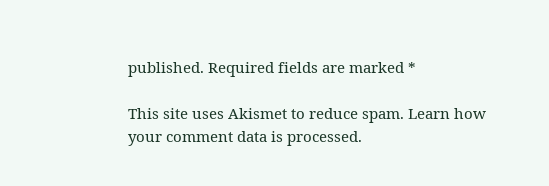published. Required fields are marked *

This site uses Akismet to reduce spam. Learn how your comment data is processed.